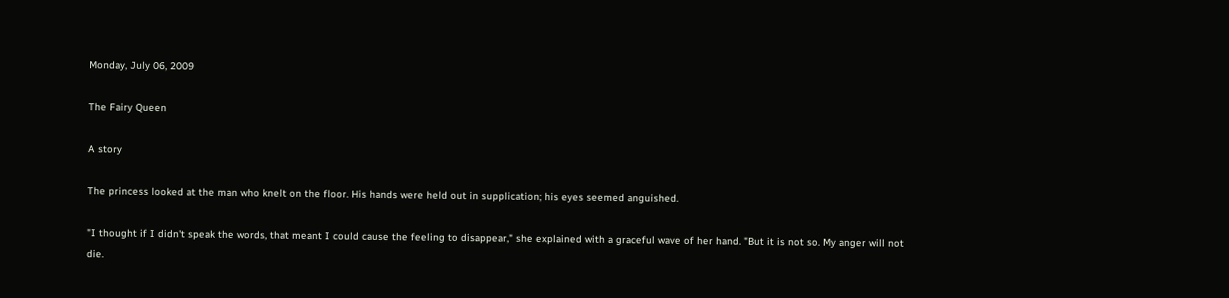Monday, July 06, 2009

The Fairy Queen

A story

The princess looked at the man who knelt on the floor. His hands were held out in supplication; his eyes seemed anguished.

"I thought if I didn't speak the words, that meant I could cause the feeling to disappear," she explained with a graceful wave of her hand. "But it is not so. My anger will not die.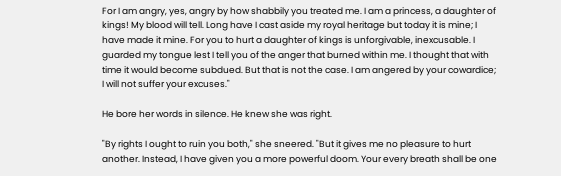For I am angry, yes, angry by how shabbily you treated me. I am a princess, a daughter of kings! My blood will tell. Long have I cast aside my royal heritage but today it is mine; I have made it mine. For you to hurt a daughter of kings is unforgivable, inexcusable. I guarded my tongue lest I tell you of the anger that burned within me. I thought that with time it would become subdued. But that is not the case. I am angered by your cowardice; I will not suffer your excuses."

He bore her words in silence. He knew she was right.

"By rights I ought to ruin you both," she sneered. "But it gives me no pleasure to hurt another. Instead, I have given you a more powerful doom. Your every breath shall be one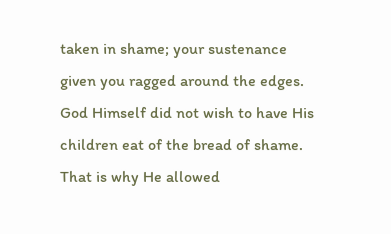taken in shame; your sustenance given you ragged around the edges. God Himself did not wish to have His children eat of the bread of shame. That is why He allowed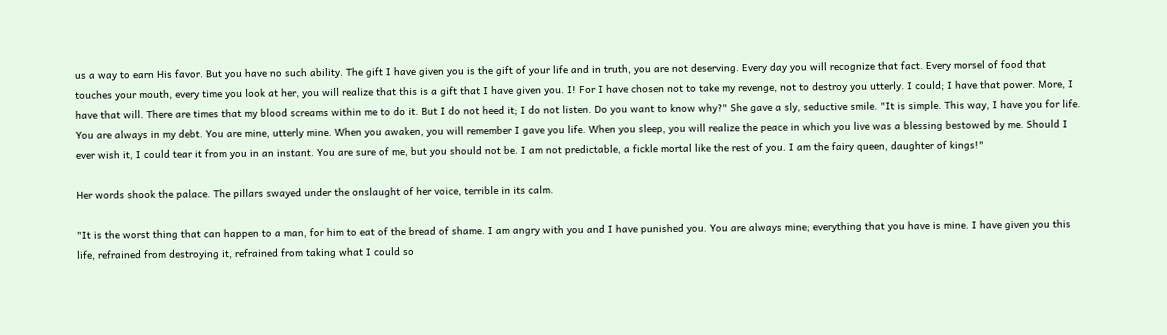us a way to earn His favor. But you have no such ability. The gift I have given you is the gift of your life and in truth, you are not deserving. Every day you will recognize that fact. Every morsel of food that touches your mouth, every time you look at her, you will realize that this is a gift that I have given you. I! For I have chosen not to take my revenge, not to destroy you utterly. I could; I have that power. More, I have that will. There are times that my blood screams within me to do it. But I do not heed it; I do not listen. Do you want to know why?" She gave a sly, seductive smile. "It is simple. This way, I have you for life. You are always in my debt. You are mine, utterly mine. When you awaken, you will remember I gave you life. When you sleep, you will realize the peace in which you live was a blessing bestowed by me. Should I ever wish it, I could tear it from you in an instant. You are sure of me, but you should not be. I am not predictable, a fickle mortal like the rest of you. I am the fairy queen, daughter of kings!"

Her words shook the palace. The pillars swayed under the onslaught of her voice, terrible in its calm.

"It is the worst thing that can happen to a man, for him to eat of the bread of shame. I am angry with you and I have punished you. You are always mine; everything that you have is mine. I have given you this life, refrained from destroying it, refrained from taking what I could so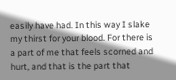easily have had. In this way I slake my thirst for your blood. For there is a part of me that feels scorned and hurt, and that is the part that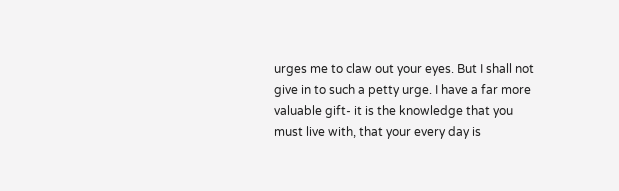urges me to claw out your eyes. But I shall not give in to such a petty urge. I have a far more valuable gift- it is the knowledge that you must live with, that your every day is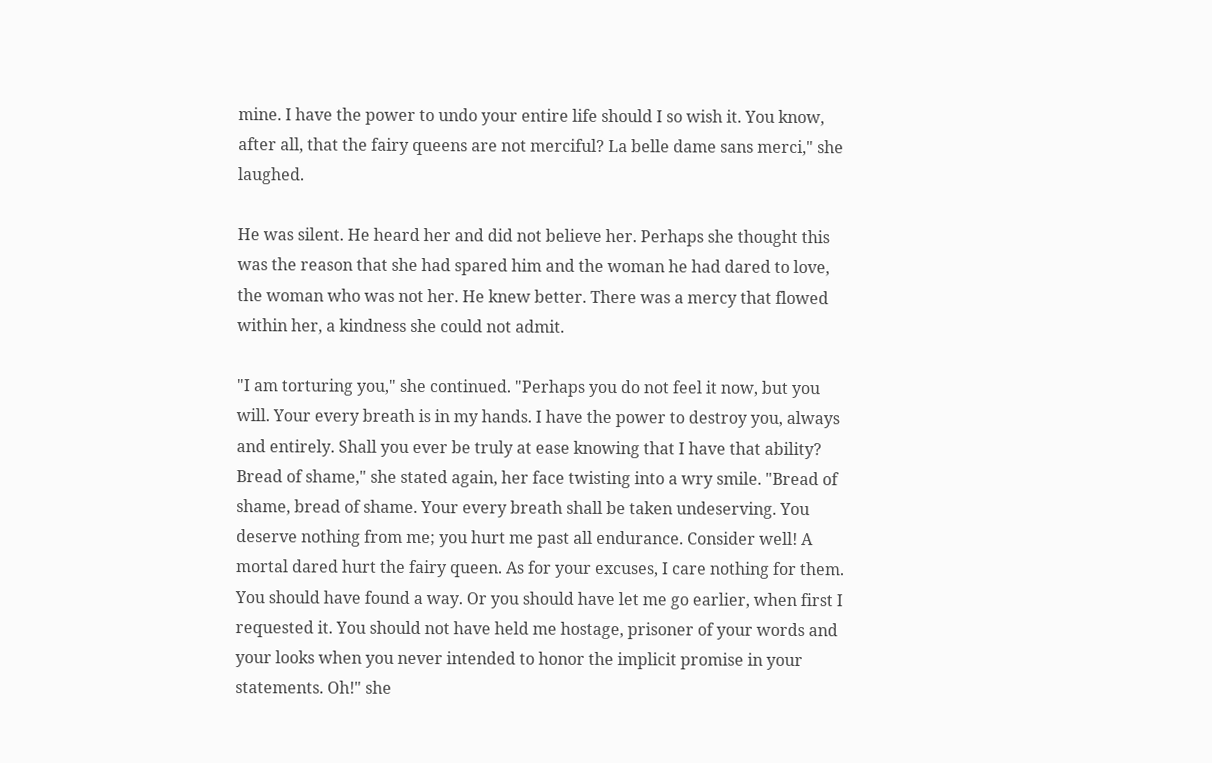mine. I have the power to undo your entire life should I so wish it. You know, after all, that the fairy queens are not merciful? La belle dame sans merci," she laughed.

He was silent. He heard her and did not believe her. Perhaps she thought this was the reason that she had spared him and the woman he had dared to love, the woman who was not her. He knew better. There was a mercy that flowed within her, a kindness she could not admit.

"I am torturing you," she continued. "Perhaps you do not feel it now, but you will. Your every breath is in my hands. I have the power to destroy you, always and entirely. Shall you ever be truly at ease knowing that I have that ability? Bread of shame," she stated again, her face twisting into a wry smile. "Bread of shame, bread of shame. Your every breath shall be taken undeserving. You deserve nothing from me; you hurt me past all endurance. Consider well! A mortal dared hurt the fairy queen. As for your excuses, I care nothing for them. You should have found a way. Or you should have let me go earlier, when first I requested it. You should not have held me hostage, prisoner of your words and your looks when you never intended to honor the implicit promise in your statements. Oh!" she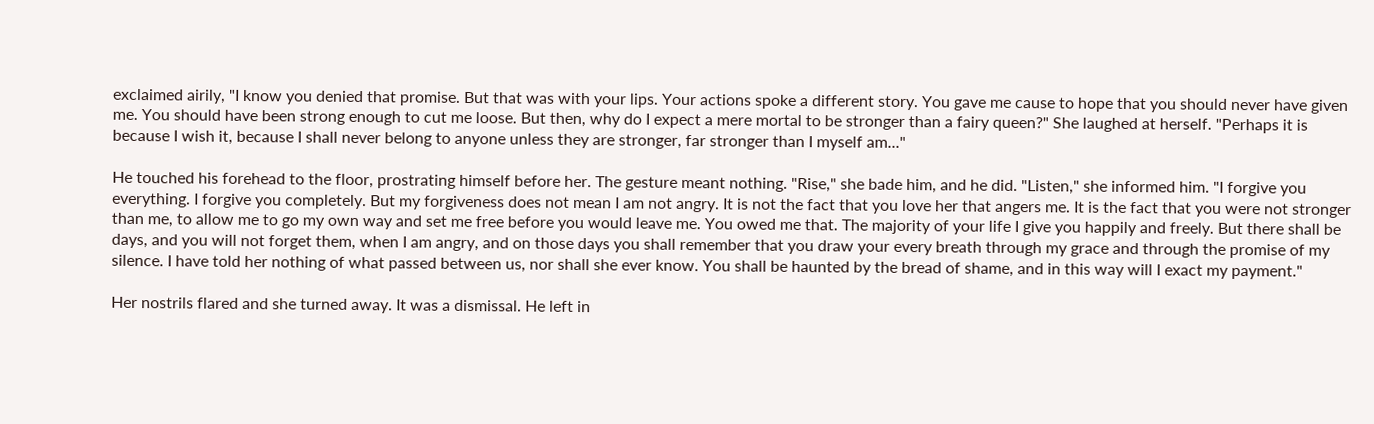exclaimed airily, "I know you denied that promise. But that was with your lips. Your actions spoke a different story. You gave me cause to hope that you should never have given me. You should have been strong enough to cut me loose. But then, why do I expect a mere mortal to be stronger than a fairy queen?" She laughed at herself. "Perhaps it is because I wish it, because I shall never belong to anyone unless they are stronger, far stronger than I myself am..."

He touched his forehead to the floor, prostrating himself before her. The gesture meant nothing. "Rise," she bade him, and he did. "Listen," she informed him. "I forgive you everything. I forgive you completely. But my forgiveness does not mean I am not angry. It is not the fact that you love her that angers me. It is the fact that you were not stronger than me, to allow me to go my own way and set me free before you would leave me. You owed me that. The majority of your life I give you happily and freely. But there shall be days, and you will not forget them, when I am angry, and on those days you shall remember that you draw your every breath through my grace and through the promise of my silence. I have told her nothing of what passed between us, nor shall she ever know. You shall be haunted by the bread of shame, and in this way will I exact my payment."

Her nostrils flared and she turned away. It was a dismissal. He left in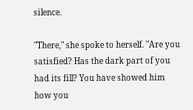silence.

"There," she spoke to herself. "Are you satisfied? Has the dark part of you had its fill? You have showed him how you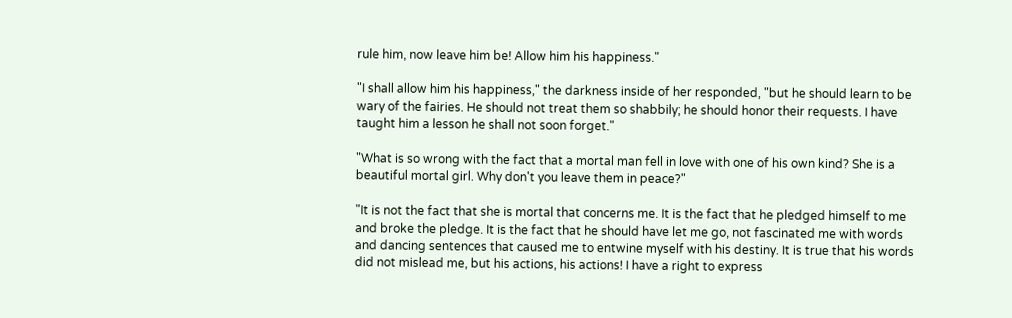rule him, now leave him be! Allow him his happiness."

"I shall allow him his happiness," the darkness inside of her responded, "but he should learn to be wary of the fairies. He should not treat them so shabbily; he should honor their requests. I have taught him a lesson he shall not soon forget."

"What is so wrong with the fact that a mortal man fell in love with one of his own kind? She is a beautiful mortal girl. Why don't you leave them in peace?"

"It is not the fact that she is mortal that concerns me. It is the fact that he pledged himself to me and broke the pledge. It is the fact that he should have let me go, not fascinated me with words and dancing sentences that caused me to entwine myself with his destiny. It is true that his words did not mislead me, but his actions, his actions! I have a right to express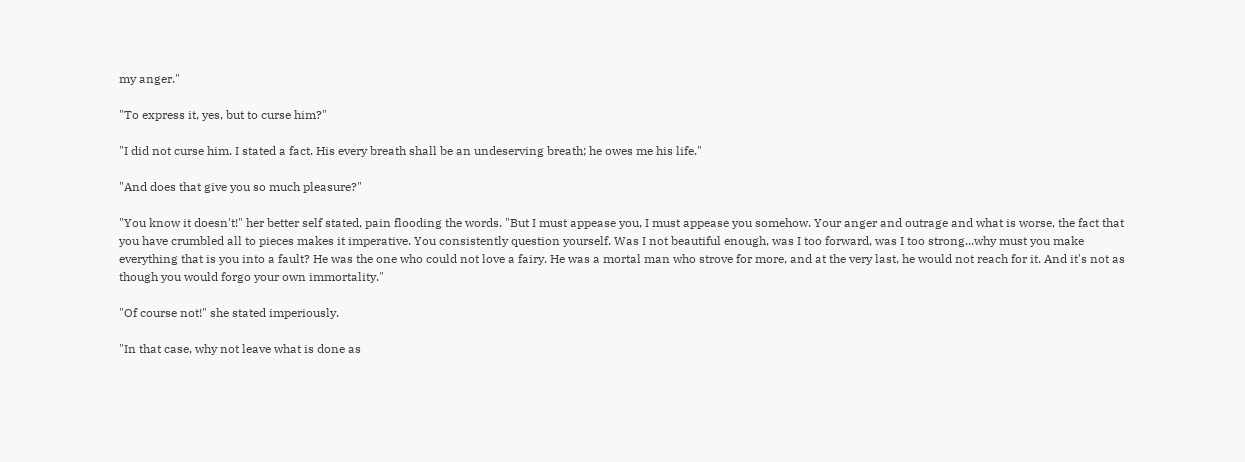my anger."

"To express it, yes, but to curse him?"

"I did not curse him. I stated a fact. His every breath shall be an undeserving breath; he owes me his life."

"And does that give you so much pleasure?"

"You know it doesn't!" her better self stated, pain flooding the words. "But I must appease you, I must appease you somehow. Your anger and outrage and what is worse, the fact that you have crumbled all to pieces makes it imperative. You consistently question yourself. Was I not beautiful enough, was I too forward, was I too strong...why must you make everything that is you into a fault? He was the one who could not love a fairy. He was a mortal man who strove for more, and at the very last, he would not reach for it. And it's not as though you would forgo your own immortality."

"Of course not!" she stated imperiously.

"In that case, why not leave what is done as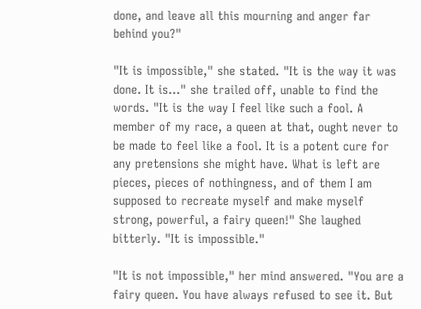done, and leave all this mourning and anger far behind you?"

"It is impossible," she stated. "It is the way it was done. It is..." she trailed off, unable to find the words. "It is the way I feel like such a fool. A member of my race, a queen at that, ought never to be made to feel like a fool. It is a potent cure for any pretensions she might have. What is left are pieces, pieces of nothingness, and of them I am supposed to recreate myself and make myself strong, powerful, a fairy queen!" She laughed bitterly. "It is impossible."

"It is not impossible," her mind answered. "You are a fairy queen. You have always refused to see it. But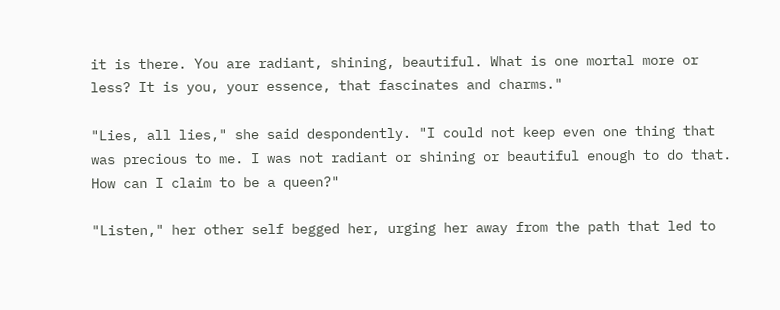it is there. You are radiant, shining, beautiful. What is one mortal more or less? It is you, your essence, that fascinates and charms."

"Lies, all lies," she said despondently. "I could not keep even one thing that was precious to me. I was not radiant or shining or beautiful enough to do that. How can I claim to be a queen?"

"Listen," her other self begged her, urging her away from the path that led to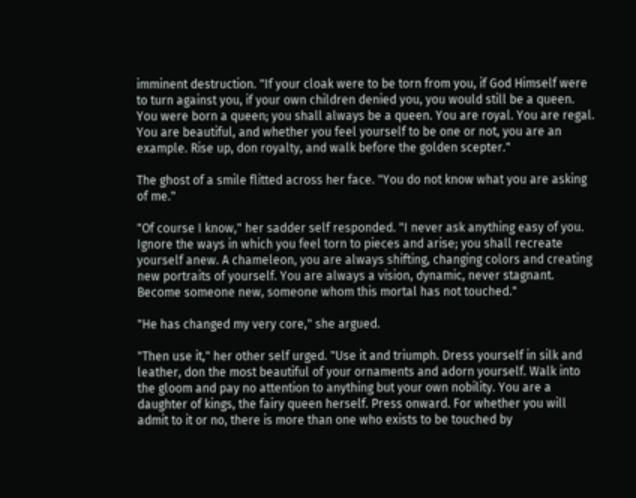imminent destruction. "If your cloak were to be torn from you, if God Himself were to turn against you, if your own children denied you, you would still be a queen. You were born a queen; you shall always be a queen. You are royal. You are regal. You are beautiful, and whether you feel yourself to be one or not, you are an example. Rise up, don royalty, and walk before the golden scepter."

The ghost of a smile flitted across her face. "You do not know what you are asking of me."

"Of course I know," her sadder self responded. "I never ask anything easy of you. Ignore the ways in which you feel torn to pieces and arise; you shall recreate yourself anew. A chameleon, you are always shifting, changing colors and creating new portraits of yourself. You are always a vision, dynamic, never stagnant. Become someone new, someone whom this mortal has not touched."

"He has changed my very core," she argued.

"Then use it," her other self urged. "Use it and triumph. Dress yourself in silk and leather, don the most beautiful of your ornaments and adorn yourself. Walk into the gloom and pay no attention to anything but your own nobility. You are a daughter of kings, the fairy queen herself. Press onward. For whether you will admit to it or no, there is more than one who exists to be touched by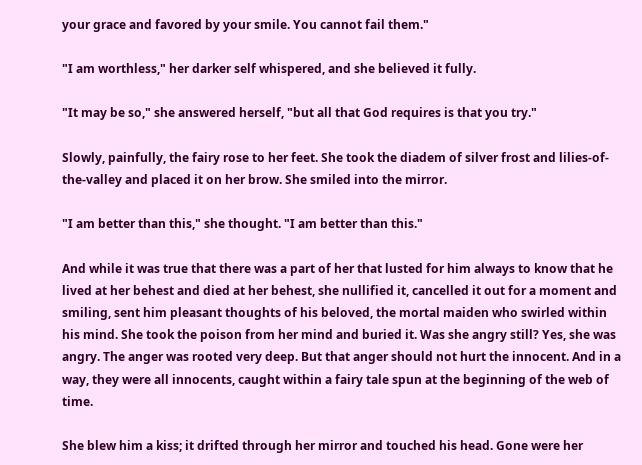your grace and favored by your smile. You cannot fail them."

"I am worthless," her darker self whispered, and she believed it fully.

"It may be so," she answered herself, "but all that God requires is that you try."

Slowly, painfully, the fairy rose to her feet. She took the diadem of silver frost and lilies-of-the-valley and placed it on her brow. She smiled into the mirror.

"I am better than this," she thought. "I am better than this."

And while it was true that there was a part of her that lusted for him always to know that he lived at her behest and died at her behest, she nullified it, cancelled it out for a moment and smiling, sent him pleasant thoughts of his beloved, the mortal maiden who swirled within his mind. She took the poison from her mind and buried it. Was she angry still? Yes, she was angry. The anger was rooted very deep. But that anger should not hurt the innocent. And in a way, they were all innocents, caught within a fairy tale spun at the beginning of the web of time.

She blew him a kiss; it drifted through her mirror and touched his head. Gone were her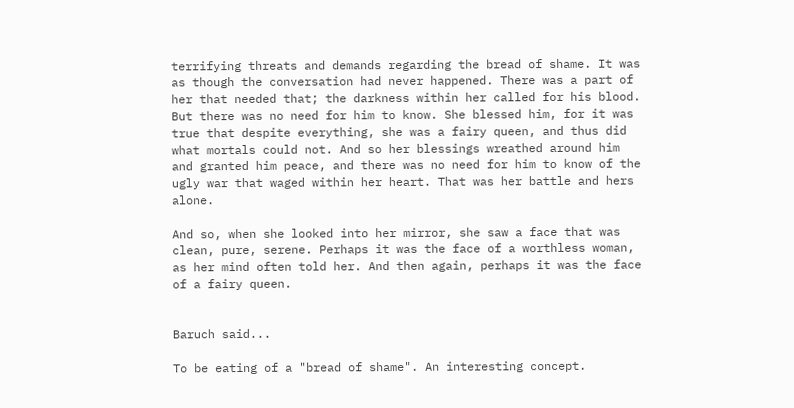terrifying threats and demands regarding the bread of shame. It was as though the conversation had never happened. There was a part of her that needed that; the darkness within her called for his blood. But there was no need for him to know. She blessed him, for it was true that despite everything, she was a fairy queen, and thus did what mortals could not. And so her blessings wreathed around him and granted him peace, and there was no need for him to know of the ugly war that waged within her heart. That was her battle and hers alone.

And so, when she looked into her mirror, she saw a face that was clean, pure, serene. Perhaps it was the face of a worthless woman, as her mind often told her. And then again, perhaps it was the face of a fairy queen.


Baruch said...

To be eating of a "bread of shame". An interesting concept.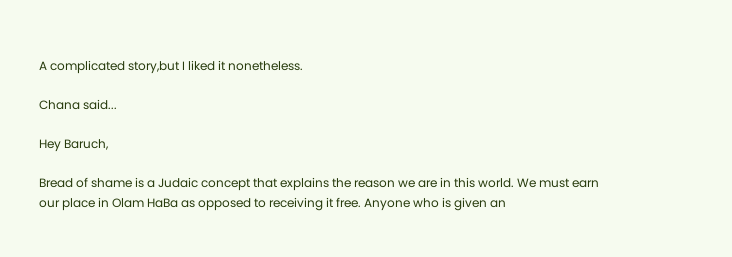A complicated story,but I liked it nonetheless.

Chana said...

Hey Baruch,

Bread of shame is a Judaic concept that explains the reason we are in this world. We must earn our place in Olam HaBa as opposed to receiving it free. Anyone who is given an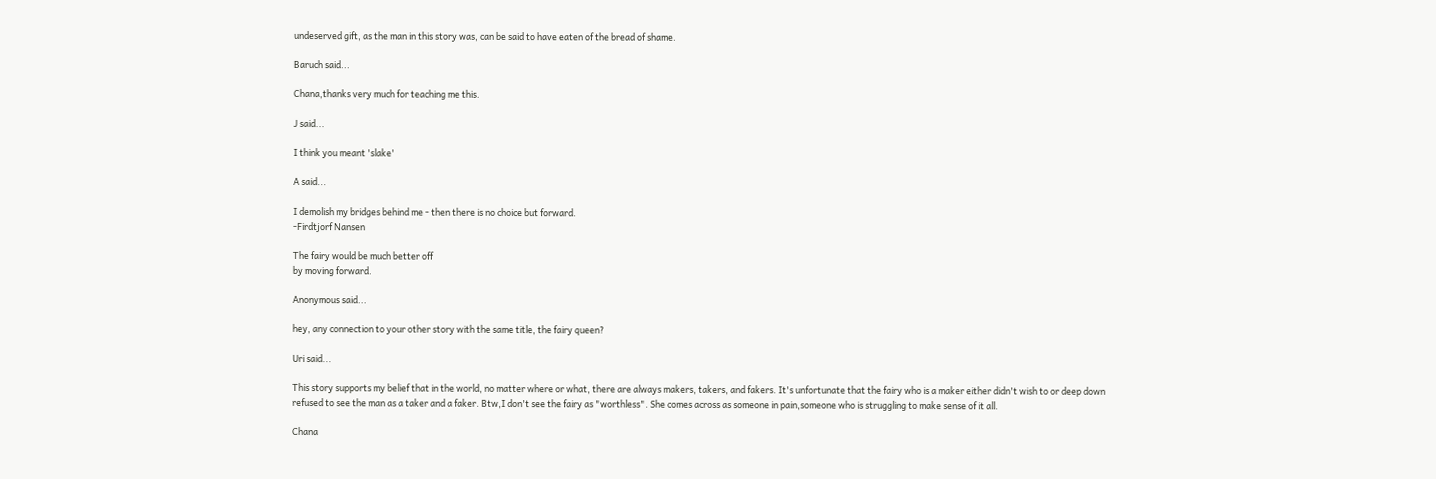undeserved gift, as the man in this story was, can be said to have eaten of the bread of shame.

Baruch said...

Chana,thanks very much for teaching me this.

J said...

I think you meant 'slake'

A said...

I demolish my bridges behind me - then there is no choice but forward.
-Firdtjorf Nansen

The fairy would be much better off
by moving forward.

Anonymous said...

hey, any connection to your other story with the same title, the fairy queen?

Uri said...

This story supports my belief that in the world, no matter where or what, there are always makers, takers, and fakers. It's unfortunate that the fairy who is a maker either didn't wish to or deep down refused to see the man as a taker and a faker. Btw,I don't see the fairy as "worthless". She comes across as someone in pain,someone who is struggling to make sense of it all.

Chana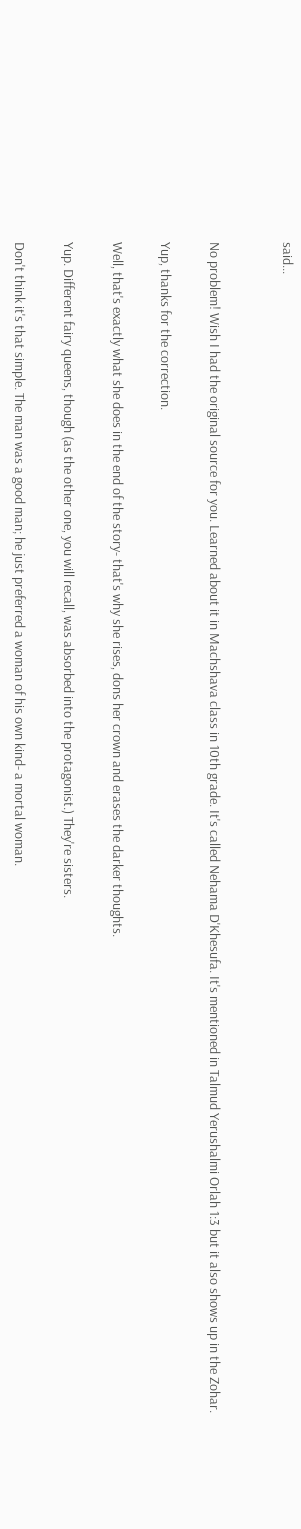said...


No problem! Wish I had the original source for you. Learned about it in Machshava class in 10th grade. It's called Nehama D'Khesufa. It's mentioned in Talmud Yerushalmi Orlah 1:3 but it also shows up in the Zohar.

Yup, thanks for the correction.

Well, that's exactly what she does in the end of the story- that's why she rises, dons her crown and erases the darker thoughts.

Yup. Different fairy queens, though (as the other one, you will recall, was absorbed into the protagonist.) They're sisters.

Don't think it's that simple. The man was a good man; he just preferred a woman of his own kind- a mortal woman.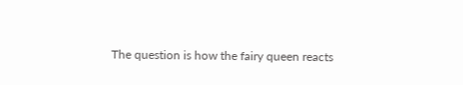The question is how the fairy queen reacts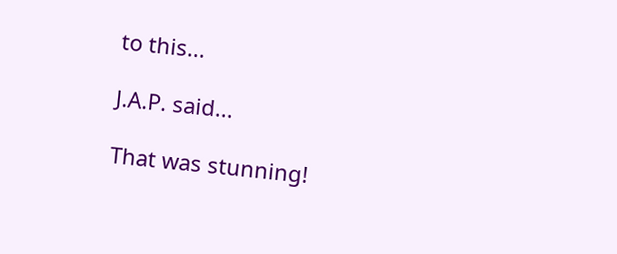to this...

J.A.P. said...

That was stunning!